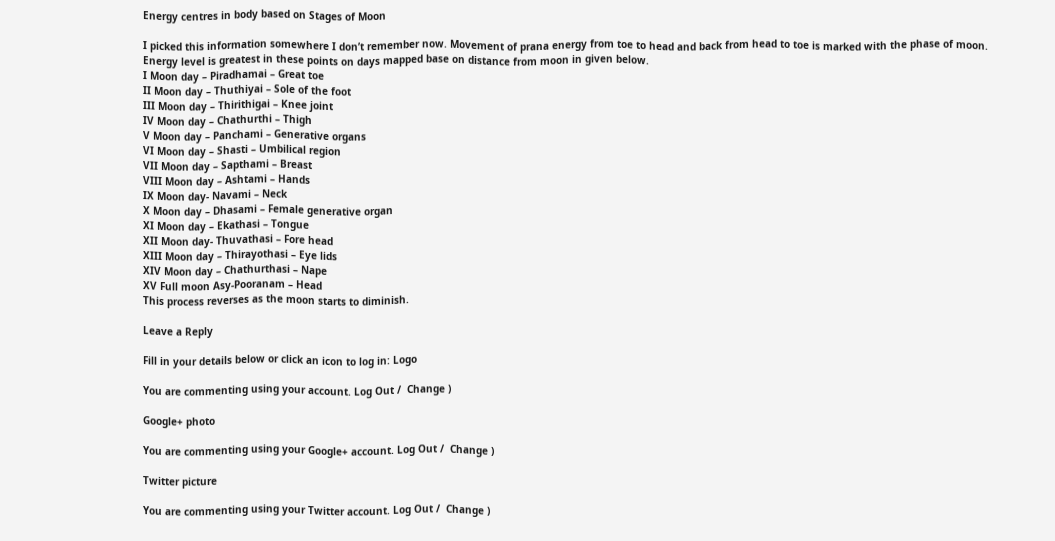Energy centres in body based on Stages of Moon

I picked this information somewhere I don’t remember now. Movement of prana energy from toe to head and back from head to toe is marked with the phase of moon. Energy level is greatest in these points on days mapped base on distance from moon in given below.
I Moon day – Piradhamai – Great toe
II Moon day – Thuthiyai – Sole of the foot
III Moon day – Thirithigai – Knee joint
IV Moon day – Chathurthi – Thigh
V Moon day – Panchami – Generative organs
VI Moon day – Shasti – Umbilical region
VII Moon day – Sapthami – Breast
VIII Moon day – Ashtami – Hands
IX Moon day- Navami – Neck
X Moon day – Dhasami – Female generative organ
XI Moon day – Ekathasi – Tongue
XII Moon day- Thuvathasi – Fore head
XIII Moon day – Thirayothasi – Eye lids
XIV Moon day – Chathurthasi – Nape
XV Full moon Asy-Pooranam – Head
This process reverses as the moon starts to diminish.

Leave a Reply

Fill in your details below or click an icon to log in: Logo

You are commenting using your account. Log Out /  Change )

Google+ photo

You are commenting using your Google+ account. Log Out /  Change )

Twitter picture

You are commenting using your Twitter account. Log Out /  Change )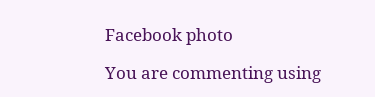Facebook photo

You are commenting using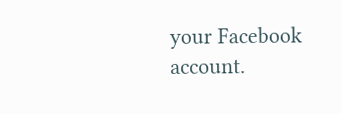your Facebook account.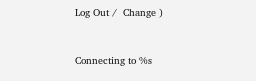Log Out /  Change )


Connecting to %s